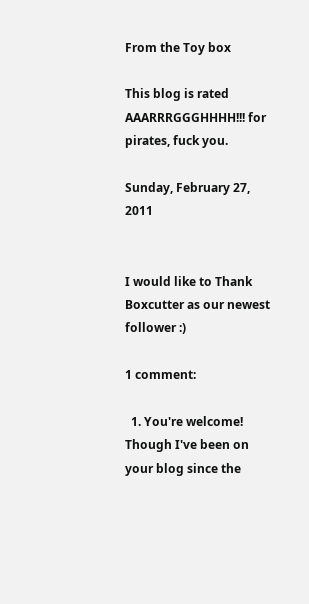From the Toy box

This blog is rated AAARRRGGGHHHH!!! for pirates, fuck you.

Sunday, February 27, 2011


I would like to Thank Boxcutter as our newest follower :)

1 comment:

  1. You're welcome! Though I've been on your blog since the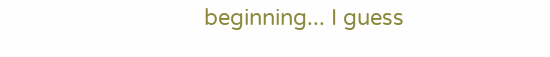beginning... I guess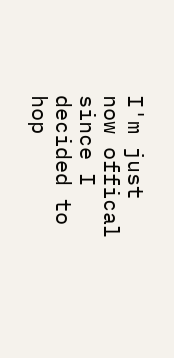I'm just now offical since I decided to hop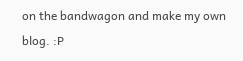on the bandwagon and make my own blog. :P